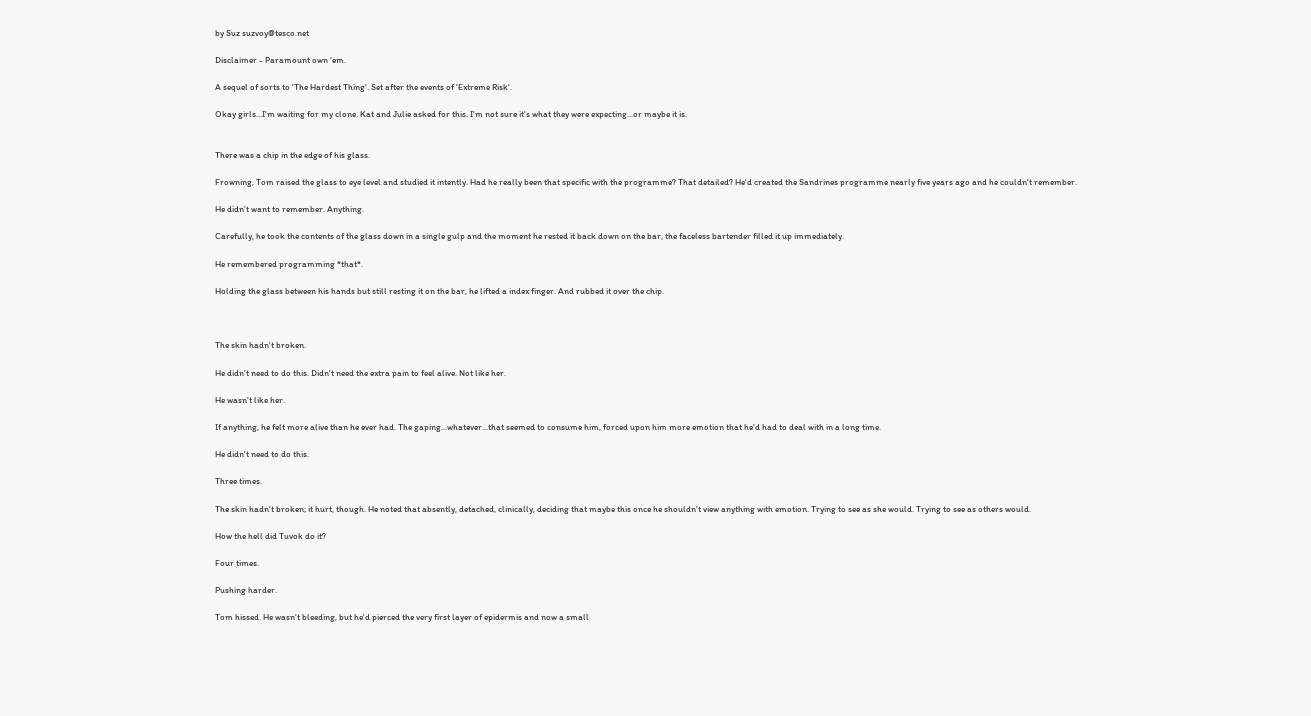by Suz suzvoy@tesco.net

Disclaimer - Paramount own 'em.

A sequel of sorts to 'The Hardest Thing'. Set after the events of 'Extreme Risk'.

Okay girls...I'm waiting for my clone. Kat and Julie asked for this. I'm not sure it's what they were expecting...or maybe it is.


There was a chip in the edge of his glass.

Frowning, Tom raised the glass to eye level and studied it intently. Had he really been that specific with the programme? That detailed? He'd created the Sandrines programme nearly five years ago and he couldn't remember.

He didn't want to remember. Anything.

Carefully, he took the contents of the glass down in a single gulp and the moment he rested it back down on the bar, the faceless bartender filled it up immediately.

He remembered programming *that*.

Holding the glass between his hands but still resting it on the bar, he lifted a index finger. And rubbed it over the chip.



The skin hadn't broken.

He didn't need to do this. Didn't need the extra pain to feel alive. Not like her.

He wasn't like her.

If anything, he felt more alive than he ever had. The gaping...whatever...that seemed to consume him, forced upon him more emotion that he'd had to deal with in a long time.

He didn't need to do this.

Three times.

The skin hadn't broken; it hurt, though. He noted that absently, detached, clinically, deciding that maybe this once he shouldn't view anything with emotion. Trying to see as she would. Trying to see as others would.

How the hell did Tuvok do it?

Four times.

Pushing harder.

Tom hissed. He wasn't bleeding, but he'd pierced the very first layer of epidermis and now a small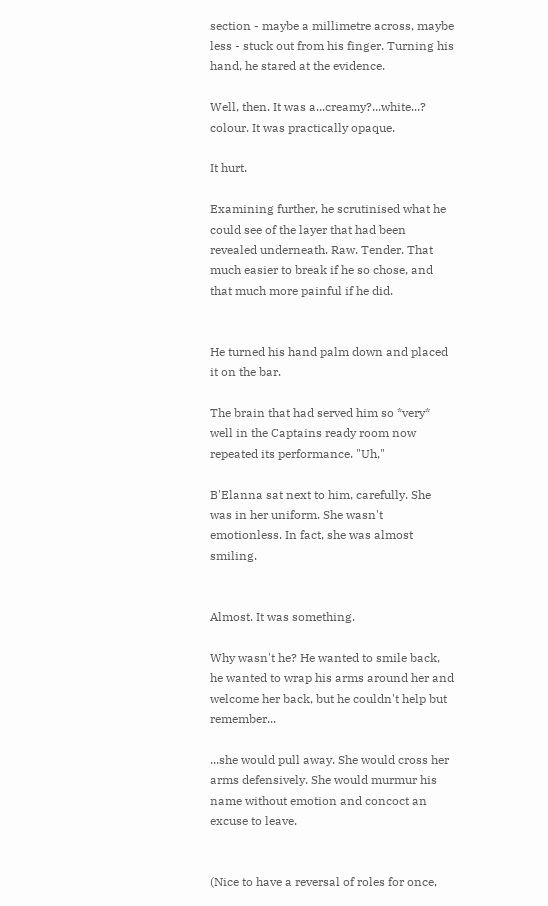section - maybe a millimetre across, maybe less - stuck out from his finger. Turning his hand, he stared at the evidence.

Well, then. It was a...creamy?...white...? colour. It was practically opaque.

It hurt.

Examining further, he scrutinised what he could see of the layer that had been revealed underneath. Raw. Tender. That much easier to break if he so chose, and that much more painful if he did.


He turned his hand palm down and placed it on the bar.

The brain that had served him so *very* well in the Captains ready room now repeated its performance. "Uh,"

B'Elanna sat next to him, carefully. She was in her uniform. She wasn't emotionless. In fact, she was almost smiling.


Almost. It was something.

Why wasn't he? He wanted to smile back, he wanted to wrap his arms around her and welcome her back, but he couldn't help but remember...

...she would pull away. She would cross her arms defensively. She would murmur his name without emotion and concoct an excuse to leave.


(Nice to have a reversal of roles for once,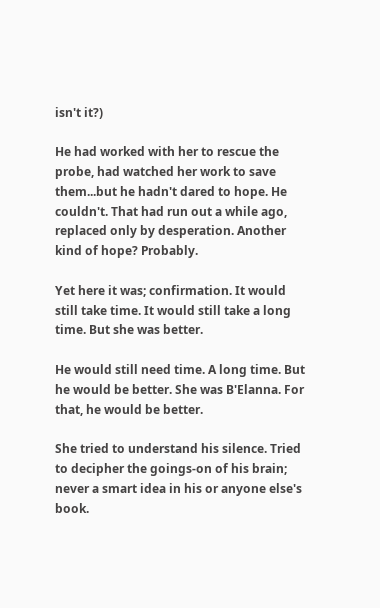isn't it?)

He had worked with her to rescue the probe, had watched her work to save them...but he hadn't dared to hope. He couldn't. That had run out a while ago, replaced only by desperation. Another kind of hope? Probably.

Yet here it was; confirmation. It would still take time. It would still take a long time. But she was better.

He would still need time. A long time. But he would be better. She was B'Elanna. For that, he would be better.

She tried to understand his silence. Tried to decipher the goings-on of his brain; never a smart idea in his or anyone else's book.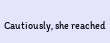Cautiously, she reached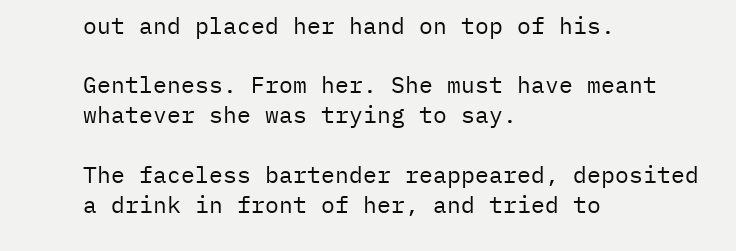out and placed her hand on top of his.

Gentleness. From her. She must have meant whatever she was trying to say.

The faceless bartender reappeared, deposited a drink in front of her, and tried to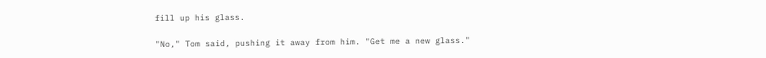fill up his glass.

"No," Tom said, pushing it away from him. "Get me a new glass."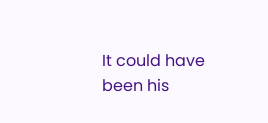It could have been his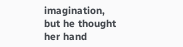imagination, but he thought her hand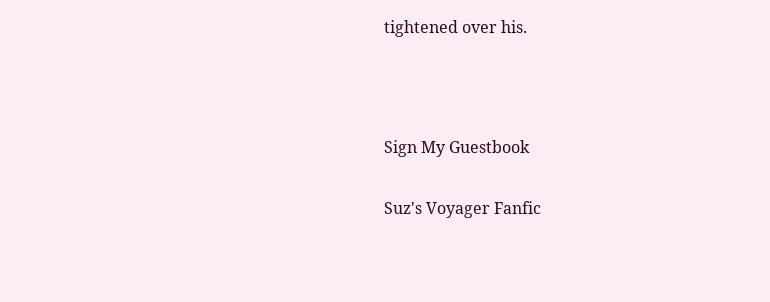tightened over his.



Sign My Guestbook

Suz's Voyager Fanfic